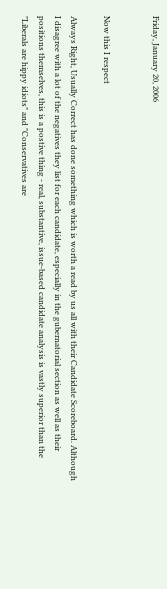Friday, January 20, 2006


Now this I respect

Always Right, Usually Correct has done something which is worth a read by us all with their Candidate Scoreboard. Although I disagree with a lot of the negatives they list for each candidate, especially in the gubernatorial section as well as their positions themselves, this is a postive thing - real, substantive, issue-based candidate analysis is vastly superior than the "Liberals are hippy idiots" and "Conservatives are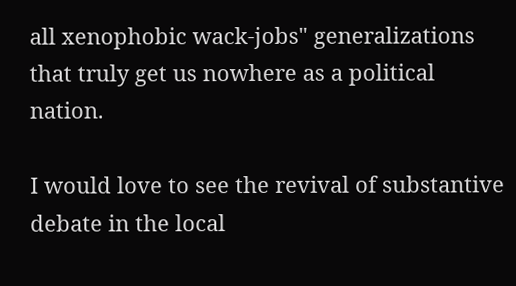all xenophobic wack-jobs" generalizations that truly get us nowhere as a political nation.

I would love to see the revival of substantive debate in the local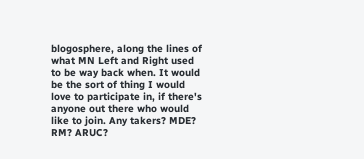blogosphere, along the lines of what MN Left and Right used to be way back when. It would be the sort of thing I would love to participate in, if there's anyone out there who would like to join. Any takers? MDE? RM? ARUC?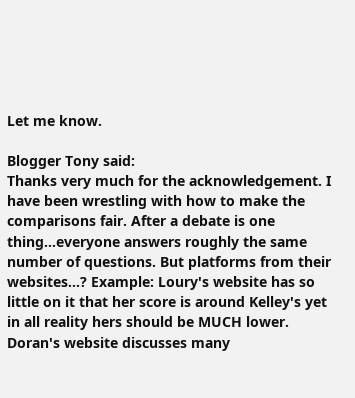Let me know.

Blogger Tony said:
Thanks very much for the acknowledgement. I have been wrestling with how to make the comparisons fair. After a debate is one thing...everyone answers roughly the same number of questions. But platforms from their websites...? Example: Loury's website has so little on it that her score is around Kelley's yet in all reality hers should be MUCH lower. Doran's website discusses many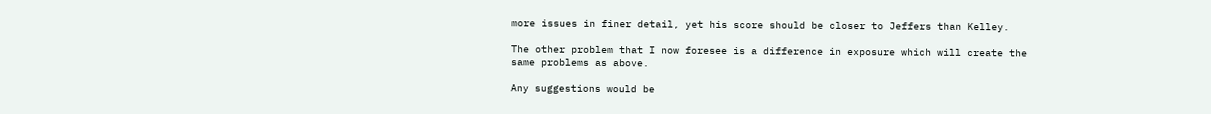more issues in finer detail, yet his score should be closer to Jeffers than Kelley.

The other problem that I now foresee is a difference in exposure which will create the same problems as above.

Any suggestions would be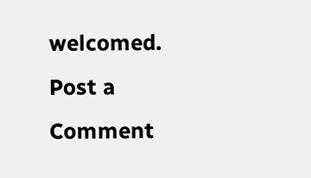welcomed.
Post a Comment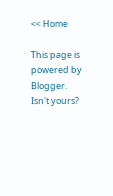<< Home

This page is powered by Blogger. Isn't yours?